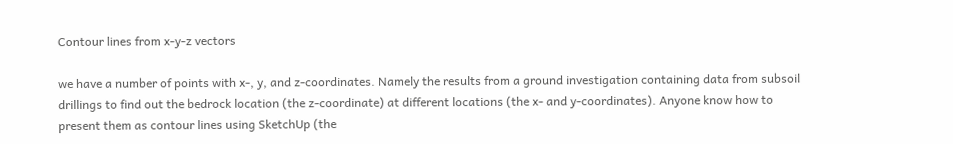Contour lines from x-y-z vectors

we have a number of points with x-, y, and z-coordinates. Namely the results from a ground investigation containing data from subsoil drillings to find out the bedrock location (the z-coordinate) at different locations (the x- and y-coordinates). Anyone know how to present them as contour lines using SketchUp (the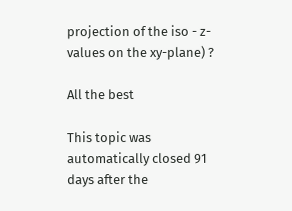projection of the iso - z-values on the xy-plane) ?

All the best

This topic was automatically closed 91 days after the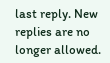last reply. New replies are no longer allowed.